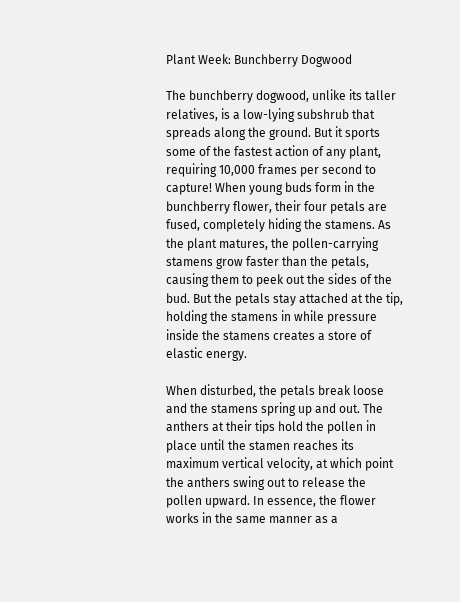Plant Week: Bunchberry Dogwood

The bunchberry dogwood, unlike its taller relatives, is a low-lying subshrub that spreads along the ground. But it sports some of the fastest action of any plant, requiring 10,000 frames per second to capture! When young buds form in the bunchberry flower, their four petals are fused, completely hiding the stamens. As the plant matures, the pollen-carrying stamens grow faster than the petals, causing them to peek out the sides of the bud. But the petals stay attached at the tip, holding the stamens in while pressure inside the stamens creates a store of elastic energy.

When disturbed, the petals break loose and the stamens spring up and out. The anthers at their tips hold the pollen in place until the stamen reaches its maximum vertical velocity, at which point the anthers swing out to release the pollen upward. In essence, the flower works in the same manner as a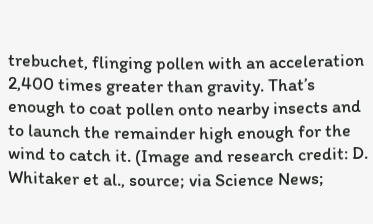trebuchet, flinging pollen with an acceleration 2,400 times greater than gravity. That’s enough to coat pollen onto nearby insects and to launch the remainder high enough for the wind to catch it. (Image and research credit: D. Whitaker et al., source; via Science News;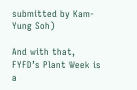submitted by Kam-Yung Soh)

And with that, FYFD’s Plant Week is a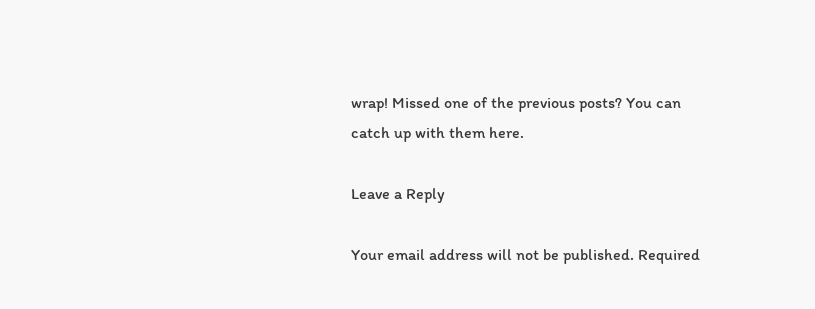wrap! Missed one of the previous posts? You can catch up with them here.

Leave a Reply

Your email address will not be published. Required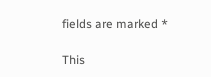fields are marked *

This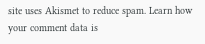site uses Akismet to reduce spam. Learn how your comment data is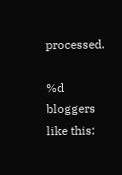processed.

%d bloggers like this: